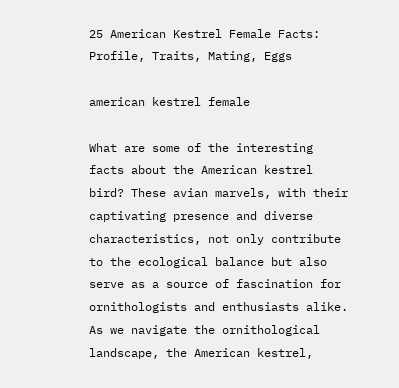25 American Kestrel Female Facts: Profile, Traits, Mating, Eggs

american kestrel female

What are some of the interesting facts about the American kestrel bird? These avian marvels, with their captivating presence and diverse characteristics, not only contribute to the ecological balance but also serve as a source of fascination for ornithologists and enthusiasts alike. As we navigate the ornithological landscape, the American kestrel,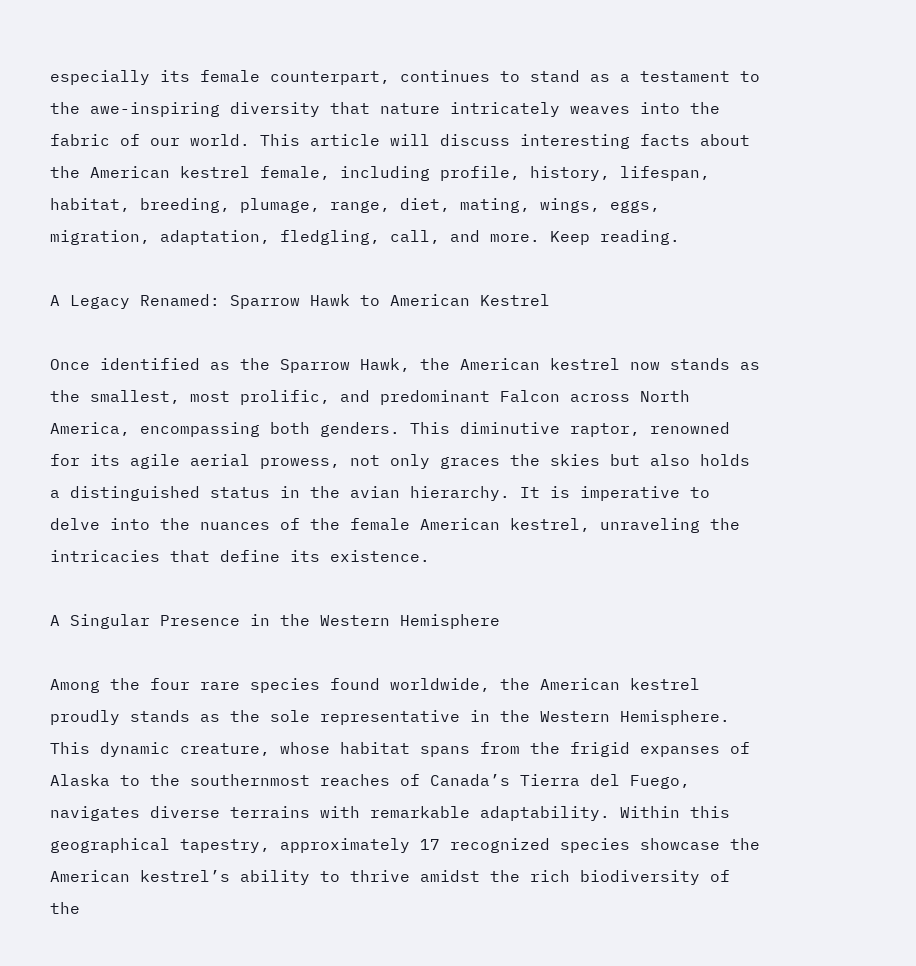especially its female counterpart, continues to stand as a testament to the awe-inspiring diversity that nature intricately weaves into the fabric of our world. This article will discuss interesting facts about the American kestrel female, including profile, history, lifespan, habitat, breeding, plumage, range, diet, mating, wings, eggs, migration, adaptation, fledgling, call, and more. Keep reading.

A Legacy Renamed: Sparrow Hawk to American Kestrel

Once identified as the Sparrow Hawk, the American kestrel now stands as the smallest, most prolific, and predominant Falcon across North America, encompassing both genders. This diminutive raptor, renowned for its agile aerial prowess, not only graces the skies but also holds a distinguished status in the avian hierarchy. It is imperative to delve into the nuances of the female American kestrel, unraveling the intricacies that define its existence.

A Singular Presence in the Western Hemisphere

Among the four rare species found worldwide, the American kestrel proudly stands as the sole representative in the Western Hemisphere. This dynamic creature, whose habitat spans from the frigid expanses of Alaska to the southernmost reaches of Canada’s Tierra del Fuego, navigates diverse terrains with remarkable adaptability. Within this geographical tapestry, approximately 17 recognized species showcase the American kestrel’s ability to thrive amidst the rich biodiversity of the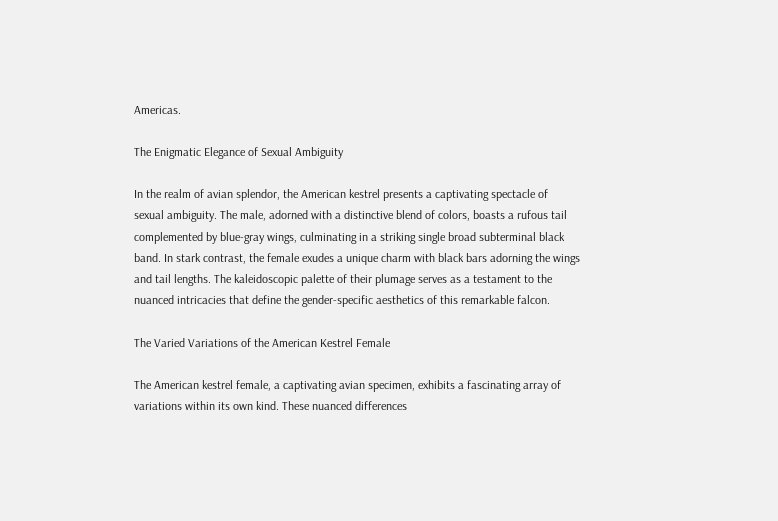Americas.

The Enigmatic Elegance of Sexual Ambiguity

In the realm of avian splendor, the American kestrel presents a captivating spectacle of sexual ambiguity. The male, adorned with a distinctive blend of colors, boasts a rufous tail complemented by blue-gray wings, culminating in a striking single broad subterminal black band. In stark contrast, the female exudes a unique charm with black bars adorning the wings and tail lengths. The kaleidoscopic palette of their plumage serves as a testament to the nuanced intricacies that define the gender-specific aesthetics of this remarkable falcon.

The Varied Variations of the American Kestrel Female

The American kestrel female, a captivating avian specimen, exhibits a fascinating array of variations within its own kind. These nuanced differences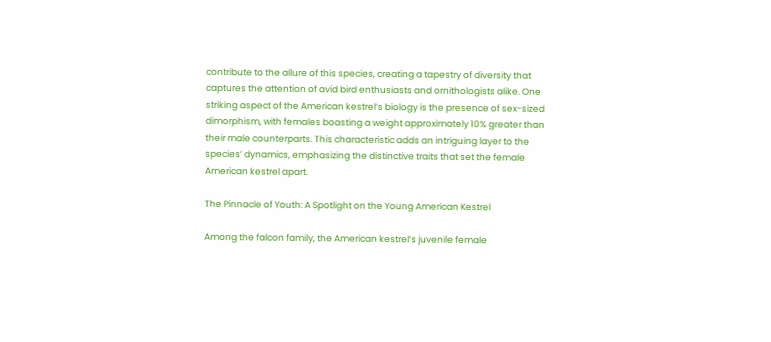contribute to the allure of this species, creating a tapestry of diversity that captures the attention of avid bird enthusiasts and ornithologists alike. One striking aspect of the American kestrel’s biology is the presence of sex-sized dimorphism, with females boasting a weight approximately 10% greater than their male counterparts. This characteristic adds an intriguing layer to the species’ dynamics, emphasizing the distinctive traits that set the female American kestrel apart.

The Pinnacle of Youth: A Spotlight on the Young American Kestrel

Among the falcon family, the American kestrel’s juvenile female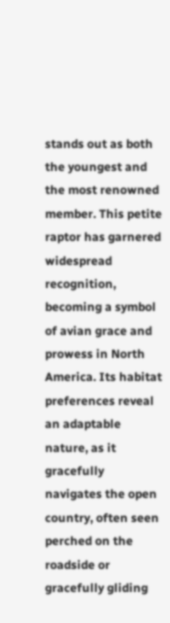stands out as both the youngest and the most renowned member. This petite raptor has garnered widespread recognition, becoming a symbol of avian grace and prowess in North America. Its habitat preferences reveal an adaptable nature, as it gracefully navigates the open country, often seen perched on the roadside or gracefully gliding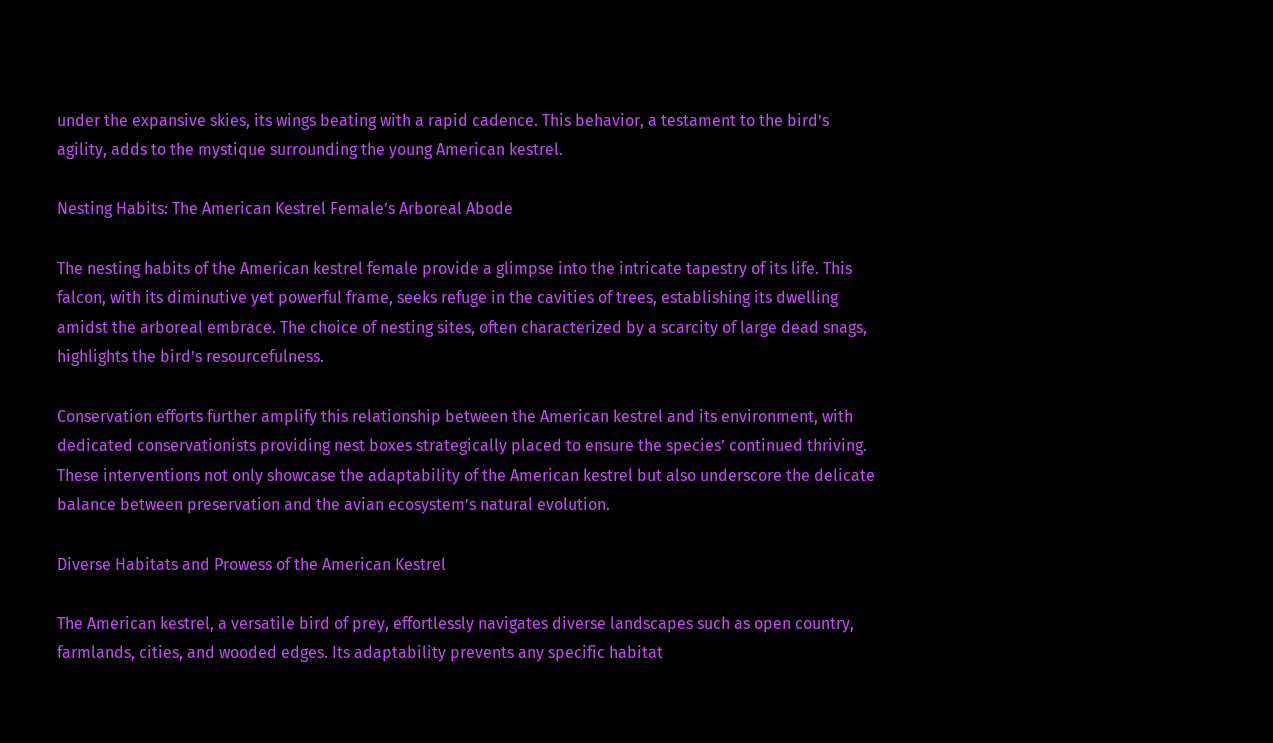under the expansive skies, its wings beating with a rapid cadence. This behavior, a testament to the bird’s agility, adds to the mystique surrounding the young American kestrel.

Nesting Habits: The American Kestrel Female’s Arboreal Abode

The nesting habits of the American kestrel female provide a glimpse into the intricate tapestry of its life. This falcon, with its diminutive yet powerful frame, seeks refuge in the cavities of trees, establishing its dwelling amidst the arboreal embrace. The choice of nesting sites, often characterized by a scarcity of large dead snags, highlights the bird’s resourcefulness.

Conservation efforts further amplify this relationship between the American kestrel and its environment, with dedicated conservationists providing nest boxes strategically placed to ensure the species’ continued thriving. These interventions not only showcase the adaptability of the American kestrel but also underscore the delicate balance between preservation and the avian ecosystem’s natural evolution.

Diverse Habitats and Prowess of the American Kestrel

The American kestrel, a versatile bird of prey, effortlessly navigates diverse landscapes such as open country, farmlands, cities, and wooded edges. Its adaptability prevents any specific habitat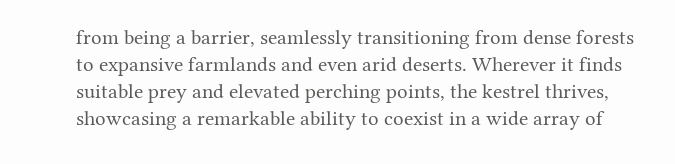from being a barrier, seamlessly transitioning from dense forests to expansive farmlands and even arid deserts. Wherever it finds suitable prey and elevated perching points, the kestrel thrives, showcasing a remarkable ability to coexist in a wide array of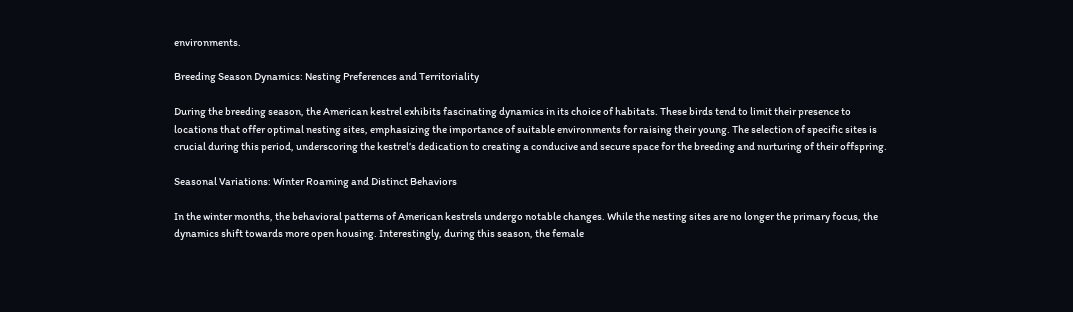environments.

Breeding Season Dynamics: Nesting Preferences and Territoriality

During the breeding season, the American kestrel exhibits fascinating dynamics in its choice of habitats. These birds tend to limit their presence to locations that offer optimal nesting sites, emphasizing the importance of suitable environments for raising their young. The selection of specific sites is crucial during this period, underscoring the kestrel’s dedication to creating a conducive and secure space for the breeding and nurturing of their offspring.

Seasonal Variations: Winter Roaming and Distinct Behaviors

In the winter months, the behavioral patterns of American kestrels undergo notable changes. While the nesting sites are no longer the primary focus, the dynamics shift towards more open housing. Interestingly, during this season, the female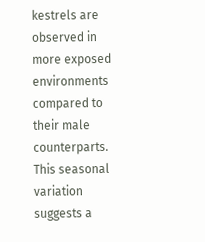kestrels are observed in more exposed environments compared to their male counterparts. This seasonal variation suggests a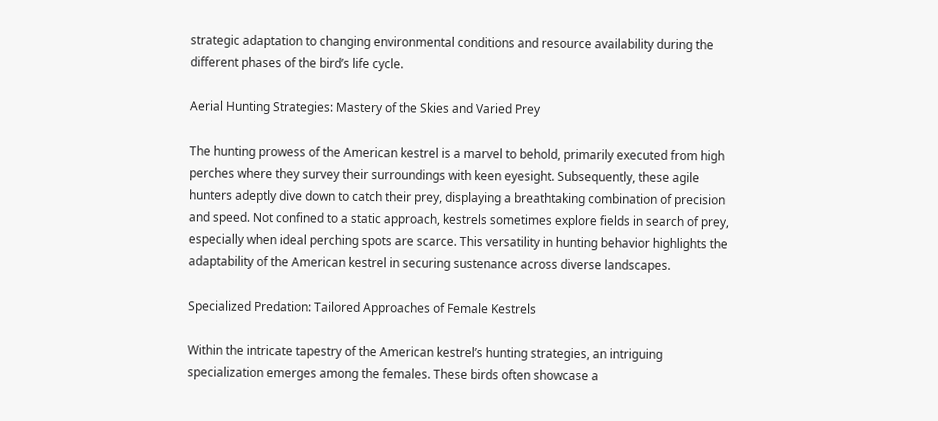strategic adaptation to changing environmental conditions and resource availability during the different phases of the bird’s life cycle.

Aerial Hunting Strategies: Mastery of the Skies and Varied Prey

The hunting prowess of the American kestrel is a marvel to behold, primarily executed from high perches where they survey their surroundings with keen eyesight. Subsequently, these agile hunters adeptly dive down to catch their prey, displaying a breathtaking combination of precision and speed. Not confined to a static approach, kestrels sometimes explore fields in search of prey, especially when ideal perching spots are scarce. This versatility in hunting behavior highlights the adaptability of the American kestrel in securing sustenance across diverse landscapes.

Specialized Predation: Tailored Approaches of Female Kestrels

Within the intricate tapestry of the American kestrel’s hunting strategies, an intriguing specialization emerges among the females. These birds often showcase a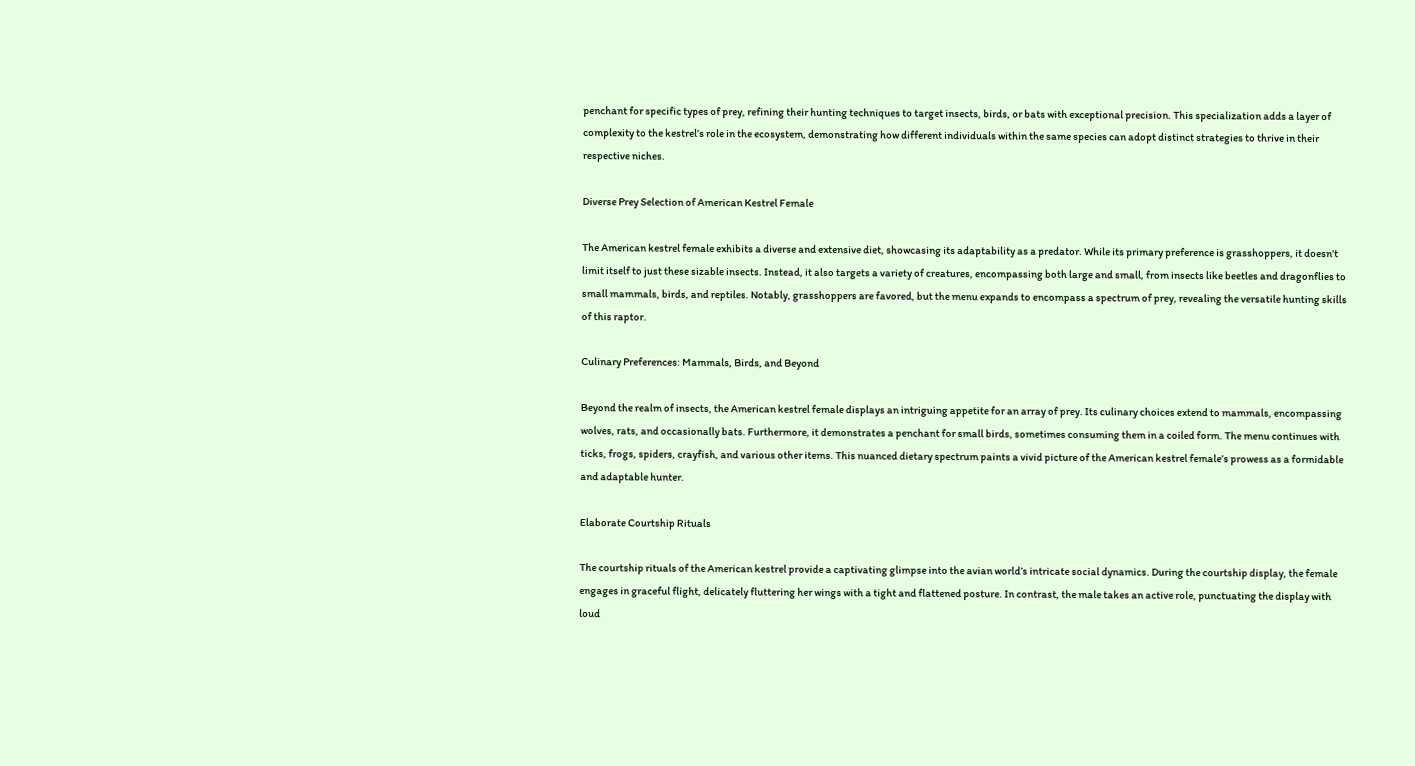penchant for specific types of prey, refining their hunting techniques to target insects, birds, or bats with exceptional precision. This specialization adds a layer of complexity to the kestrel’s role in the ecosystem, demonstrating how different individuals within the same species can adopt distinct strategies to thrive in their respective niches.

Diverse Prey Selection of American Kestrel Female

The American kestrel female exhibits a diverse and extensive diet, showcasing its adaptability as a predator. While its primary preference is grasshoppers, it doesn’t limit itself to just these sizable insects. Instead, it also targets a variety of creatures, encompassing both large and small, from insects like beetles and dragonflies to small mammals, birds, and reptiles. Notably, grasshoppers are favored, but the menu expands to encompass a spectrum of prey, revealing the versatile hunting skills of this raptor.

Culinary Preferences: Mammals, Birds, and Beyond

Beyond the realm of insects, the American kestrel female displays an intriguing appetite for an array of prey. Its culinary choices extend to mammals, encompassing wolves, rats, and occasionally bats. Furthermore, it demonstrates a penchant for small birds, sometimes consuming them in a coiled form. The menu continues with ticks, frogs, spiders, crayfish, and various other items. This nuanced dietary spectrum paints a vivid picture of the American kestrel female’s prowess as a formidable and adaptable hunter.

Elaborate Courtship Rituals

The courtship rituals of the American kestrel provide a captivating glimpse into the avian world’s intricate social dynamics. During the courtship display, the female engages in graceful flight, delicately fluttering her wings with a tight and flattened posture. In contrast, the male takes an active role, punctuating the display with loud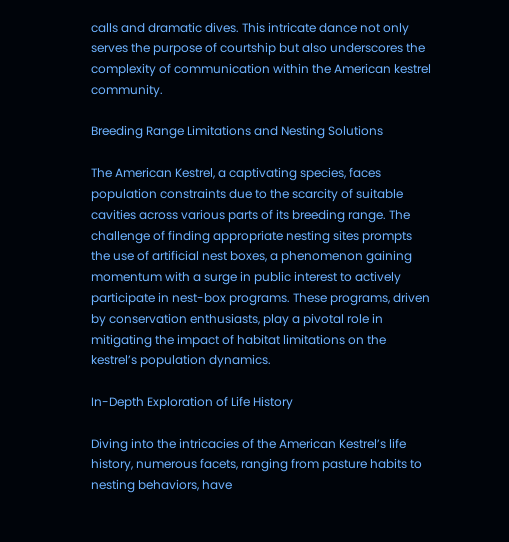calls and dramatic dives. This intricate dance not only serves the purpose of courtship but also underscores the complexity of communication within the American kestrel community.

Breeding Range Limitations and Nesting Solutions

The American Kestrel, a captivating species, faces population constraints due to the scarcity of suitable cavities across various parts of its breeding range. The challenge of finding appropriate nesting sites prompts the use of artificial nest boxes, a phenomenon gaining momentum with a surge in public interest to actively participate in nest-box programs. These programs, driven by conservation enthusiasts, play a pivotal role in mitigating the impact of habitat limitations on the kestrel’s population dynamics.

In-Depth Exploration of Life History

Diving into the intricacies of the American Kestrel’s life history, numerous facets, ranging from pasture habits to nesting behaviors, have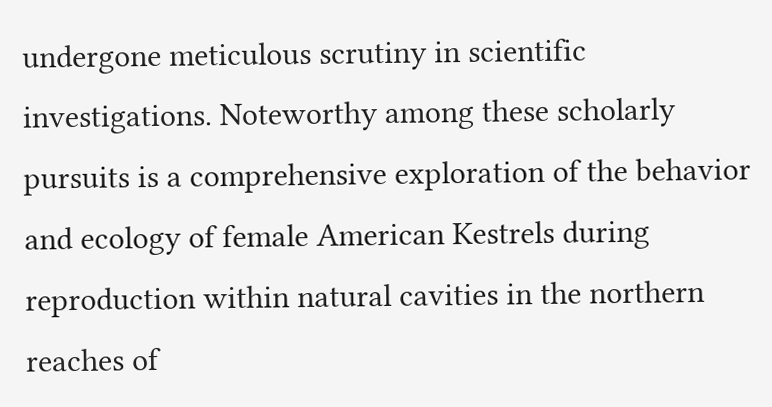undergone meticulous scrutiny in scientific investigations. Noteworthy among these scholarly pursuits is a comprehensive exploration of the behavior and ecology of female American Kestrels during reproduction within natural cavities in the northern reaches of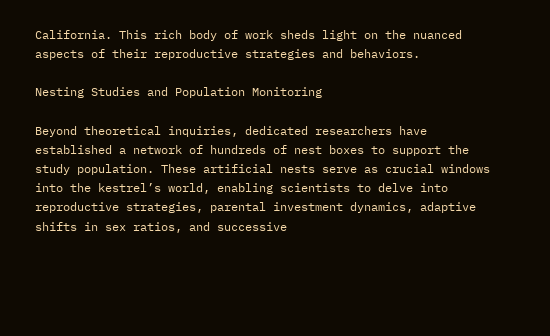California. This rich body of work sheds light on the nuanced aspects of their reproductive strategies and behaviors.

Nesting Studies and Population Monitoring

Beyond theoretical inquiries, dedicated researchers have established a network of hundreds of nest boxes to support the study population. These artificial nests serve as crucial windows into the kestrel’s world, enabling scientists to delve into reproductive strategies, parental investment dynamics, adaptive shifts in sex ratios, and successive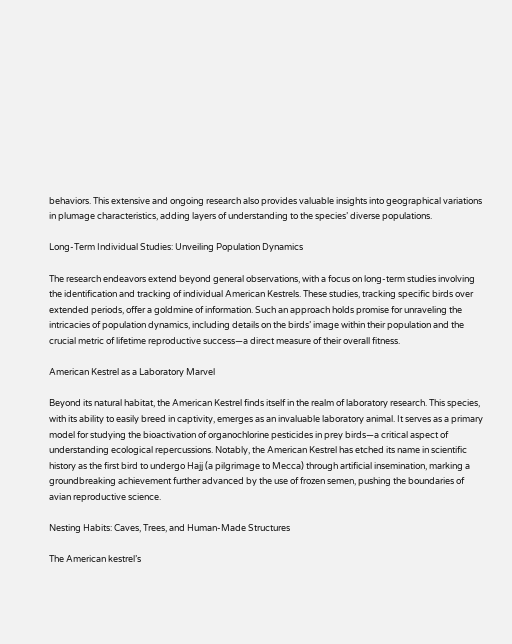behaviors. This extensive and ongoing research also provides valuable insights into geographical variations in plumage characteristics, adding layers of understanding to the species’ diverse populations.

Long-Term Individual Studies: Unveiling Population Dynamics

The research endeavors extend beyond general observations, with a focus on long-term studies involving the identification and tracking of individual American Kestrels. These studies, tracking specific birds over extended periods, offer a goldmine of information. Such an approach holds promise for unraveling the intricacies of population dynamics, including details on the birds’ image within their population and the crucial metric of lifetime reproductive success—a direct measure of their overall fitness.

American Kestrel as a Laboratory Marvel

Beyond its natural habitat, the American Kestrel finds itself in the realm of laboratory research. This species, with its ability to easily breed in captivity, emerges as an invaluable laboratory animal. It serves as a primary model for studying the bioactivation of organochlorine pesticides in prey birds—a critical aspect of understanding ecological repercussions. Notably, the American Kestrel has etched its name in scientific history as the first bird to undergo Hajj (a pilgrimage to Mecca) through artificial insemination, marking a groundbreaking achievement further advanced by the use of frozen semen, pushing the boundaries of avian reproductive science.

Nesting Habits: Caves, Trees, and Human-Made Structures

The American kestrel’s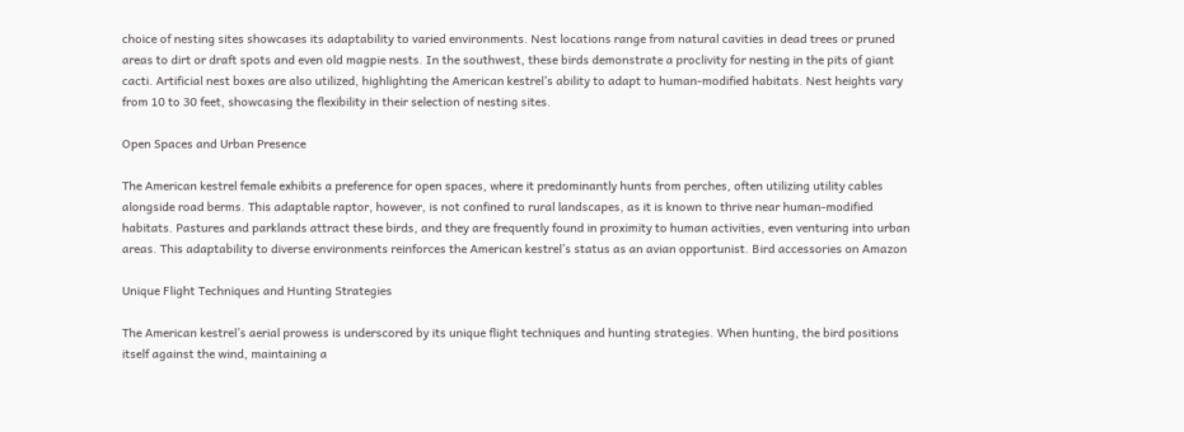choice of nesting sites showcases its adaptability to varied environments. Nest locations range from natural cavities in dead trees or pruned areas to dirt or draft spots and even old magpie nests. In the southwest, these birds demonstrate a proclivity for nesting in the pits of giant cacti. Artificial nest boxes are also utilized, highlighting the American kestrel’s ability to adapt to human-modified habitats. Nest heights vary from 10 to 30 feet, showcasing the flexibility in their selection of nesting sites.

Open Spaces and Urban Presence

The American kestrel female exhibits a preference for open spaces, where it predominantly hunts from perches, often utilizing utility cables alongside road berms. This adaptable raptor, however, is not confined to rural landscapes, as it is known to thrive near human-modified habitats. Pastures and parklands attract these birds, and they are frequently found in proximity to human activities, even venturing into urban areas. This adaptability to diverse environments reinforces the American kestrel’s status as an avian opportunist. Bird accessories on Amazon

Unique Flight Techniques and Hunting Strategies

The American kestrel’s aerial prowess is underscored by its unique flight techniques and hunting strategies. When hunting, the bird positions itself against the wind, maintaining a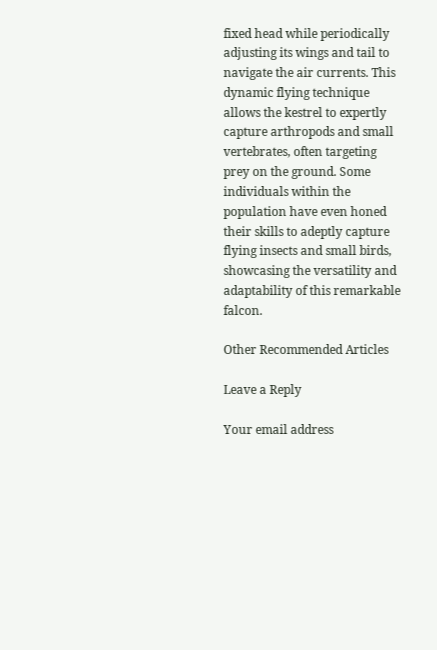fixed head while periodically adjusting its wings and tail to navigate the air currents. This dynamic flying technique allows the kestrel to expertly capture arthropods and small vertebrates, often targeting prey on the ground. Some individuals within the population have even honed their skills to adeptly capture flying insects and small birds, showcasing the versatility and adaptability of this remarkable falcon.

Other Recommended Articles

Leave a Reply

Your email address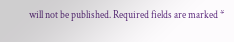will not be published. Required fields are marked *